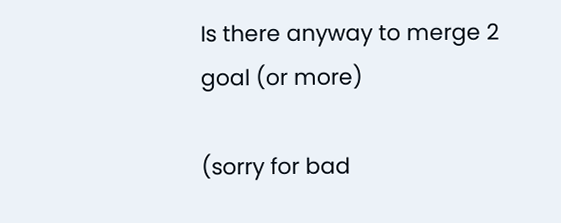Is there anyway to merge 2 goal (or more)

(sorry for bad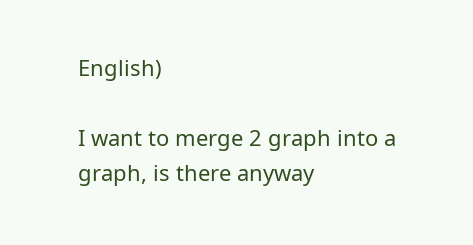English)

I want to merge 2 graph into a graph, is there anyway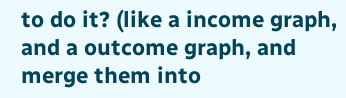to do it? (like a income graph, and a outcome graph, and merge them into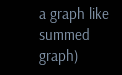a graph like summed graph)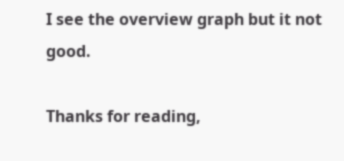I see the overview graph but it not good.

Thanks for reading,